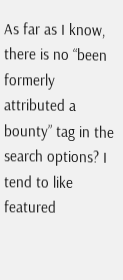As far as I know, there is no “been formerly attributed a bounty” tag in the search options? I tend to like featured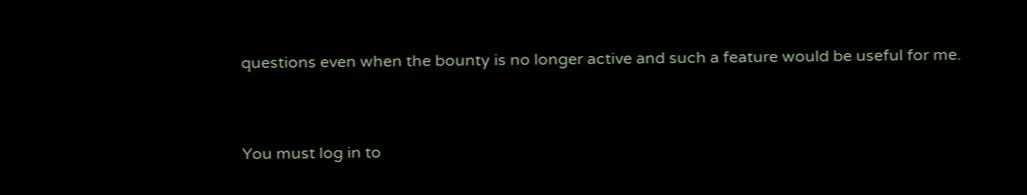questions even when the bounty is no longer active and such a feature would be useful for me.


You must log in to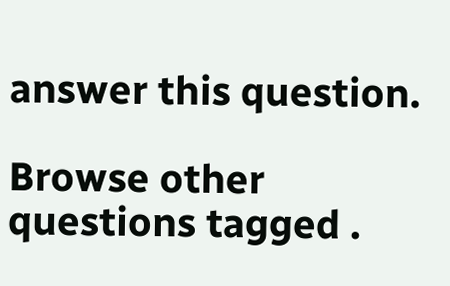answer this question.

Browse other questions tagged .